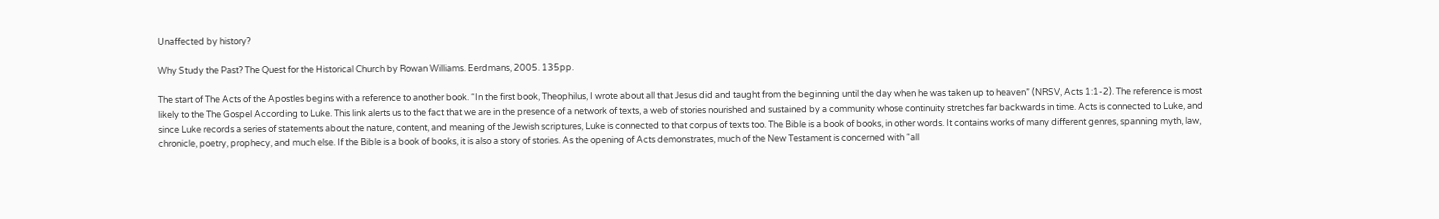Unaffected by history?

Why Study the Past? The Quest for the Historical Church by Rowan Williams. Eerdmans, 2005. 135pp.

The start of The Acts of the Apostles begins with a reference to another book. “In the first book, Theophilus, I wrote about all that Jesus did and taught from the beginning until the day when he was taken up to heaven” (NRSV, Acts 1:1-2). The reference is most likely to the The Gospel According to Luke. This link alerts us to the fact that we are in the presence of a network of texts, a web of stories nourished and sustained by a community whose continuity stretches far backwards in time. Acts is connected to Luke, and since Luke records a series of statements about the nature, content, and meaning of the Jewish scriptures, Luke is connected to that corpus of texts too. The Bible is a book of books, in other words. It contains works of many different genres, spanning myth, law, chronicle, poetry, prophecy, and much else. If the Bible is a book of books, it is also a story of stories. As the opening of Acts demonstrates, much of the New Testament is concerned with “all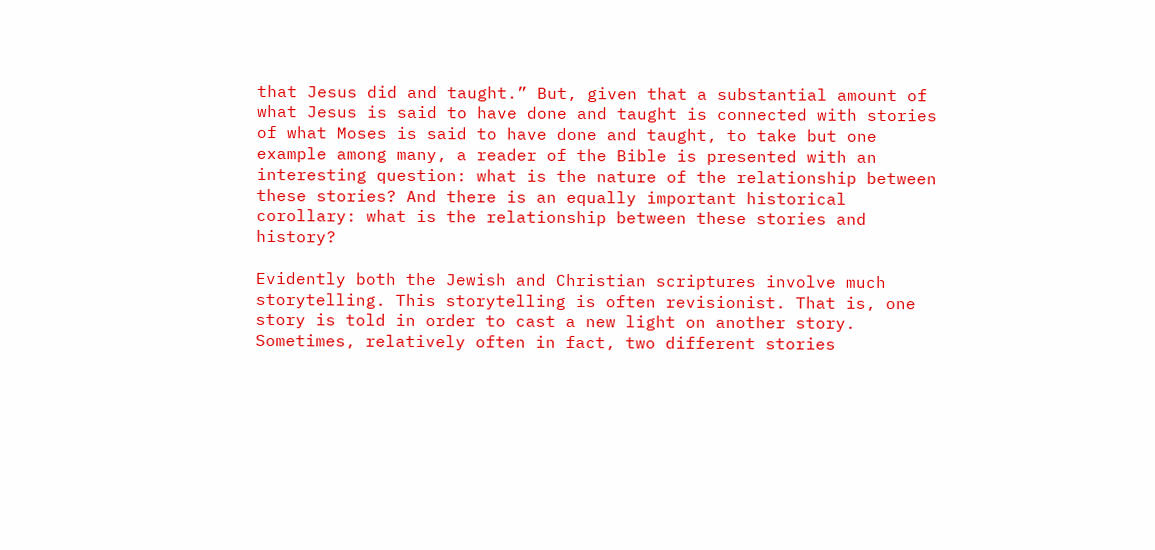that Jesus did and taught.” But, given that a substantial amount of what Jesus is said to have done and taught is connected with stories of what Moses is said to have done and taught, to take but one example among many, a reader of the Bible is presented with an interesting question: what is the nature of the relationship between these stories? And there is an equally important historical corollary: what is the relationship between these stories and history?

Evidently both the Jewish and Christian scriptures involve much storytelling. This storytelling is often revisionist. That is, one story is told in order to cast a new light on another story. Sometimes, relatively often in fact, two different stories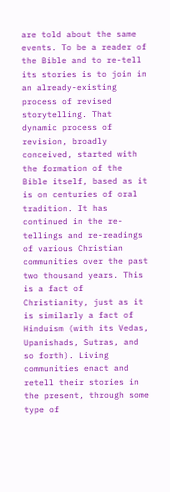are told about the same events. To be a reader of the Bible and to re-tell its stories is to join in an already-existing process of revised storytelling. That dynamic process of revision, broadly conceived, started with the formation of the Bible itself, based as it is on centuries of oral tradition. It has continued in the re-tellings and re-readings of various Christian communities over the past two thousand years. This is a fact of Christianity, just as it is similarly a fact of Hinduism (with its Vedas, Upanishads, Sutras, and so forth). Living communities enact and retell their stories in the present, through some type of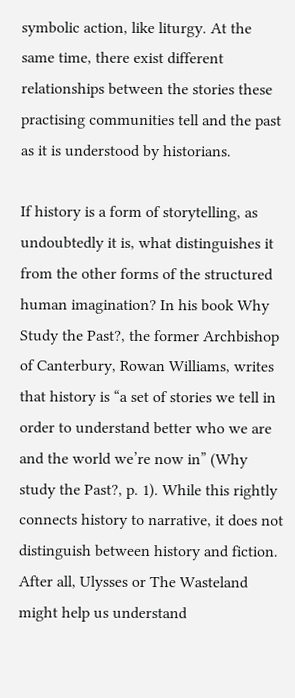symbolic action, like liturgy. At the same time, there exist different relationships between the stories these practising communities tell and the past as it is understood by historians.

If history is a form of storytelling, as undoubtedly it is, what distinguishes it from the other forms of the structured human imagination? In his book Why Study the Past?, the former Archbishop of Canterbury, Rowan Williams, writes that history is “a set of stories we tell in order to understand better who we are and the world we’re now in” (Why study the Past?, p. 1). While this rightly connects history to narrative, it does not distinguish between history and fiction. After all, Ulysses or The Wasteland might help us understand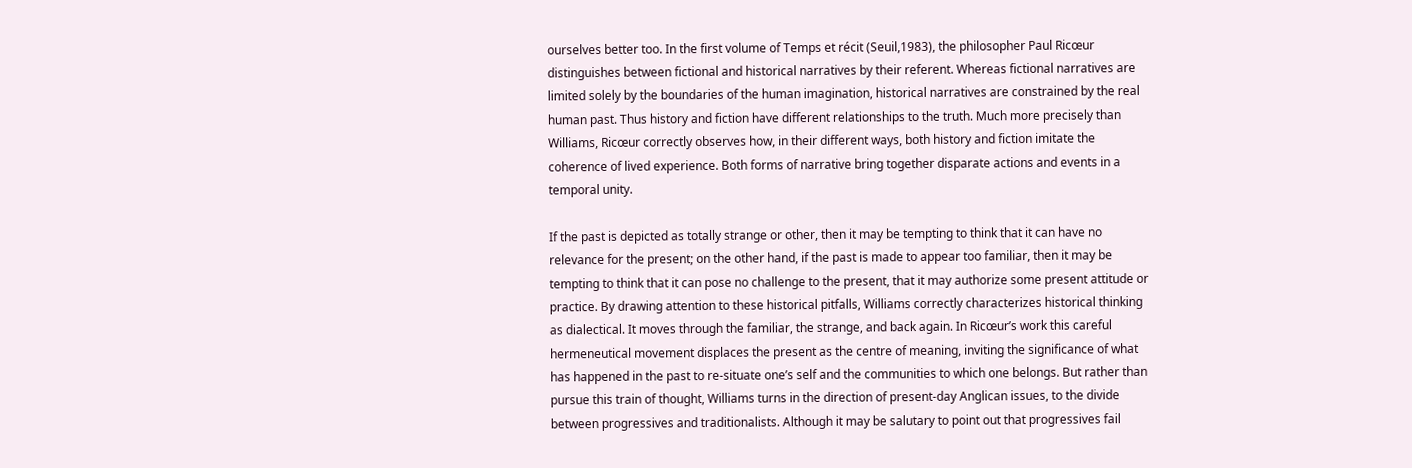ourselves better too. In the first volume of Temps et récit (Seuil,1983), the philosopher Paul Ricœur distinguishes between fictional and historical narratives by their referent. Whereas fictional narratives are limited solely by the boundaries of the human imagination, historical narratives are constrained by the real human past. Thus history and fiction have different relationships to the truth. Much more precisely than Williams, Ricœur correctly observes how, in their different ways, both history and fiction imitate the coherence of lived experience. Both forms of narrative bring together disparate actions and events in a temporal unity.

If the past is depicted as totally strange or other, then it may be tempting to think that it can have no relevance for the present; on the other hand, if the past is made to appear too familiar, then it may be tempting to think that it can pose no challenge to the present, that it may authorize some present attitude or practice. By drawing attention to these historical pitfalls, Williams correctly characterizes historical thinking as dialectical. It moves through the familiar, the strange, and back again. In Ricœur’s work this careful hermeneutical movement displaces the present as the centre of meaning, inviting the significance of what has happened in the past to re-situate one’s self and the communities to which one belongs. But rather than pursue this train of thought, Williams turns in the direction of present-day Anglican issues, to the divide between progressives and traditionalists. Although it may be salutary to point out that progressives fail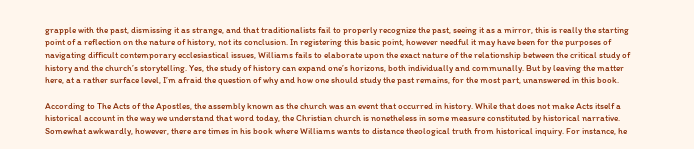grapple with the past, dismissing it as strange, and that traditionalists fail to properly recognize the past, seeing it as a mirror, this is really the starting point of a reflection on the nature of history, not its conclusion. In registering this basic point, however needful it may have been for the purposes of navigating difficult contemporary ecclesiastical issues, Williams fails to elaborate upon the exact nature of the relationship between the critical study of history and the church’s storytelling. Yes, the study of history can expand one’s horizons, both individually and communally. But by leaving the matter here, at a rather surface level, I’m afraid the question of why and how one should study the past remains, for the most part, unanswered in this book.

According to The Acts of the Apostles, the assembly known as the church was an event that occurred in history. While that does not make Acts itself a historical account in the way we understand that word today, the Christian church is nonetheless in some measure constituted by historical narrative. Somewhat awkwardly, however, there are times in his book where Williams wants to distance theological truth from historical inquiry. For instance, he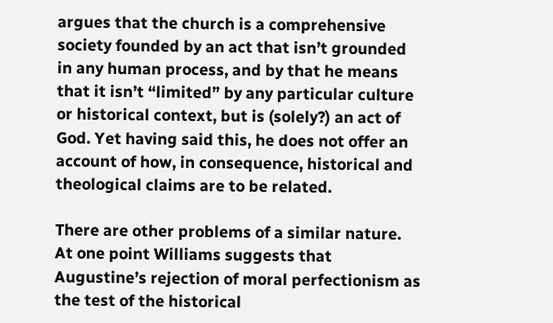argues that the church is a comprehensive society founded by an act that isn’t grounded in any human process, and by that he means that it isn’t “limited” by any particular culture or historical context, but is (solely?) an act of God. Yet having said this, he does not offer an account of how, in consequence, historical and theological claims are to be related.

There are other problems of a similar nature. At one point Williams suggests that Augustine’s rejection of moral perfectionism as the test of the historical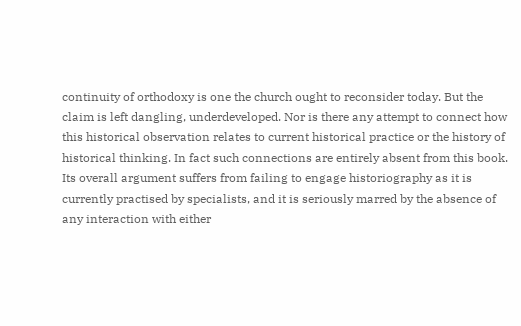continuity of orthodoxy is one the church ought to reconsider today. But the claim is left dangling, underdeveloped. Nor is there any attempt to connect how this historical observation relates to current historical practice or the history of historical thinking. In fact such connections are entirely absent from this book. Its overall argument suffers from failing to engage historiography as it is currently practised by specialists, and it is seriously marred by the absence of any interaction with either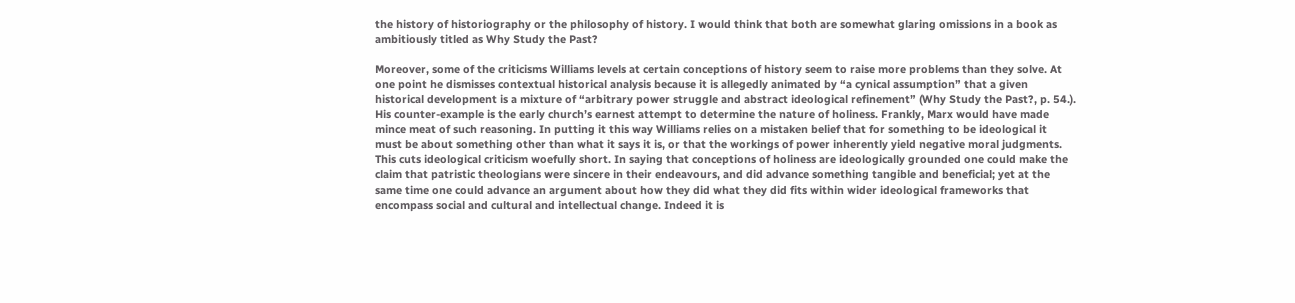the history of historiography or the philosophy of history. I would think that both are somewhat glaring omissions in a book as ambitiously titled as Why Study the Past?

Moreover, some of the criticisms Williams levels at certain conceptions of history seem to raise more problems than they solve. At one point he dismisses contextual historical analysis because it is allegedly animated by “a cynical assumption” that a given historical development is a mixture of “arbitrary power struggle and abstract ideological refinement” (Why Study the Past?, p. 54.). His counter-example is the early church’s earnest attempt to determine the nature of holiness. Frankly, Marx would have made mince meat of such reasoning. In putting it this way Williams relies on a mistaken belief that for something to be ideological it must be about something other than what it says it is, or that the workings of power inherently yield negative moral judgments. This cuts ideological criticism woefully short. In saying that conceptions of holiness are ideologically grounded one could make the claim that patristic theologians were sincere in their endeavours, and did advance something tangible and beneficial; yet at the same time one could advance an argument about how they did what they did fits within wider ideological frameworks that encompass social and cultural and intellectual change. Indeed it is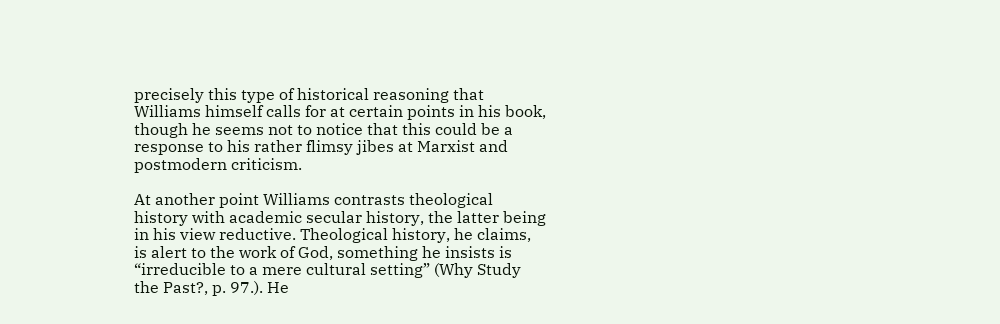precisely this type of historical reasoning that Williams himself calls for at certain points in his book, though he seems not to notice that this could be a response to his rather flimsy jibes at Marxist and postmodern criticism.

At another point Williams contrasts theological history with academic secular history, the latter being in his view reductive. Theological history, he claims, is alert to the work of God, something he insists is “irreducible to a mere cultural setting” (Why Study the Past?, p. 97.). He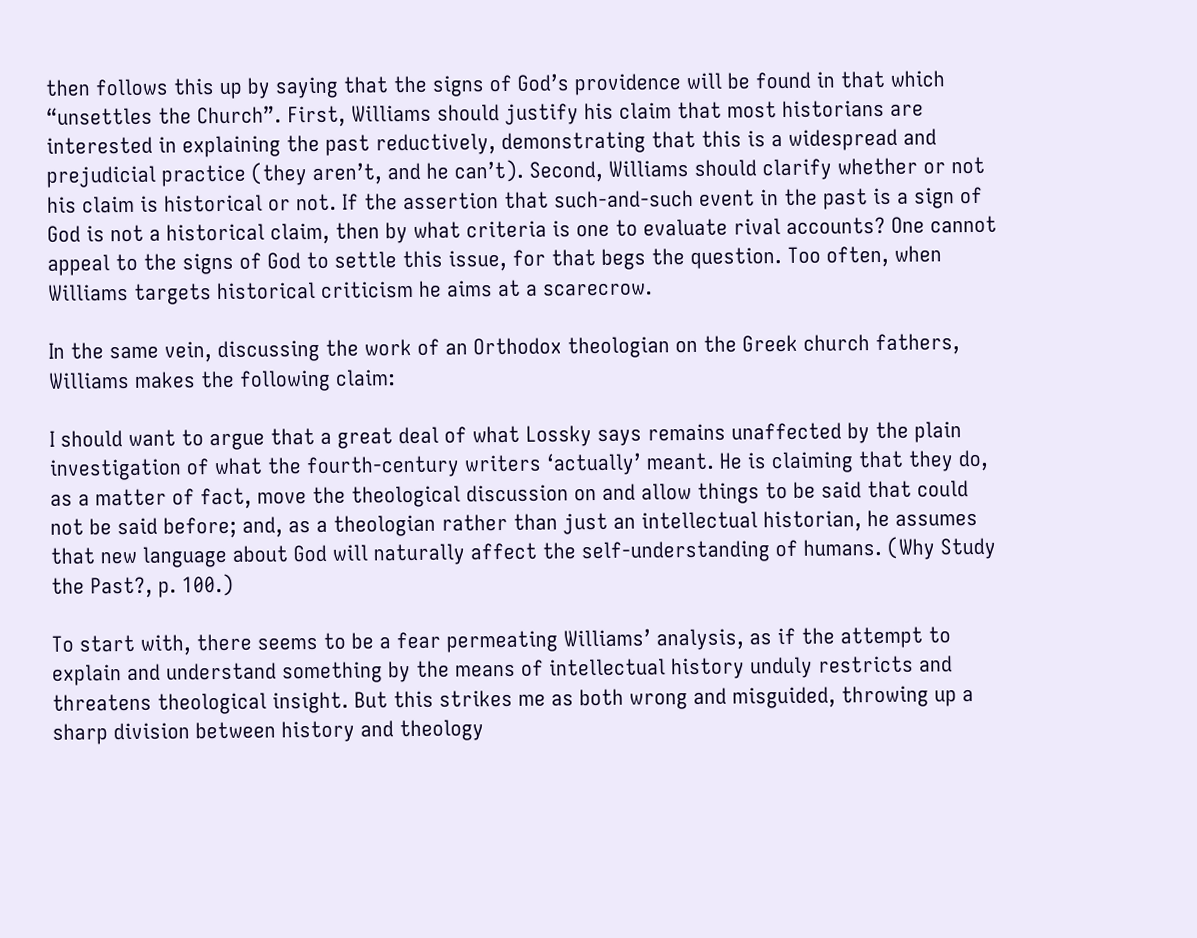then follows this up by saying that the signs of God’s providence will be found in that which “unsettles the Church”. First, Williams should justify his claim that most historians are interested in explaining the past reductively, demonstrating that this is a widespread and prejudicial practice (they aren’t, and he can’t). Second, Williams should clarify whether or not his claim is historical or not. If the assertion that such-and-such event in the past is a sign of God is not a historical claim, then by what criteria is one to evaluate rival accounts? One cannot appeal to the signs of God to settle this issue, for that begs the question. Too often, when Williams targets historical criticism he aims at a scarecrow.

In the same vein, discussing the work of an Orthodox theologian on the Greek church fathers, Williams makes the following claim:

I should want to argue that a great deal of what Lossky says remains unaffected by the plain investigation of what the fourth-century writers ‘actually’ meant. He is claiming that they do, as a matter of fact, move the theological discussion on and allow things to be said that could not be said before; and, as a theologian rather than just an intellectual historian, he assumes that new language about God will naturally affect the self-understanding of humans. (Why Study the Past?, p. 100.)

To start with, there seems to be a fear permeating Williams’ analysis, as if the attempt to explain and understand something by the means of intellectual history unduly restricts and threatens theological insight. But this strikes me as both wrong and misguided, throwing up a sharp division between history and theology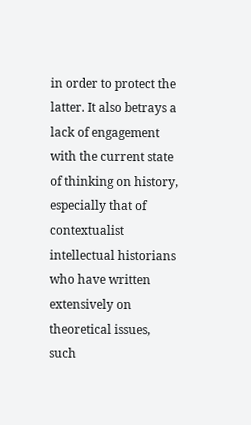in order to protect the latter. It also betrays a lack of engagement with the current state of thinking on history, especially that of contextualist intellectual historians who have written extensively on theoretical issues, such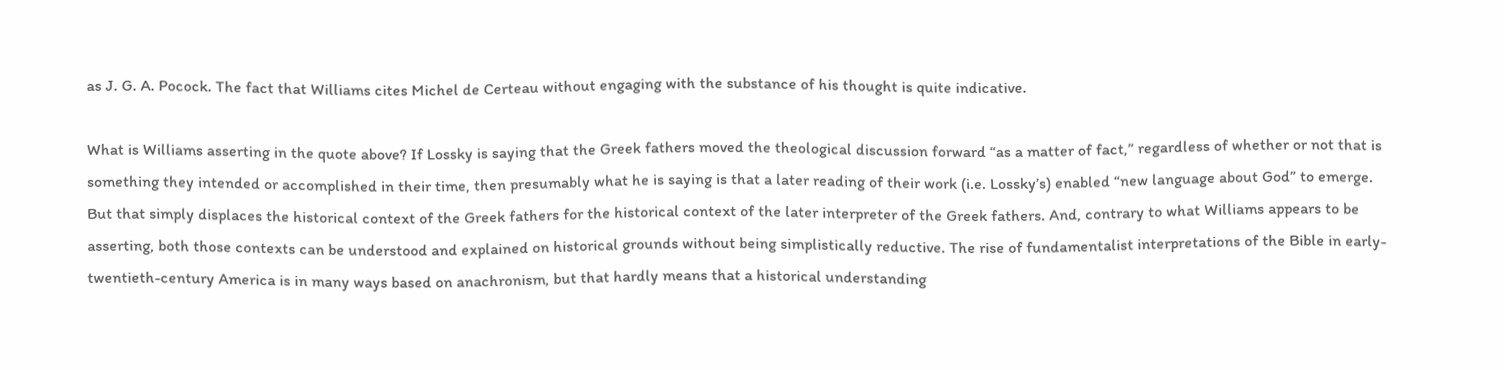as J. G. A. Pocock. The fact that Williams cites Michel de Certeau without engaging with the substance of his thought is quite indicative.

What is Williams asserting in the quote above? If Lossky is saying that the Greek fathers moved the theological discussion forward “as a matter of fact,” regardless of whether or not that is something they intended or accomplished in their time, then presumably what he is saying is that a later reading of their work (i.e. Lossky’s) enabled “new language about God” to emerge. But that simply displaces the historical context of the Greek fathers for the historical context of the later interpreter of the Greek fathers. And, contrary to what Williams appears to be asserting, both those contexts can be understood and explained on historical grounds without being simplistically reductive. The rise of fundamentalist interpretations of the Bible in early-twentieth-century America is in many ways based on anachronism, but that hardly means that a historical understanding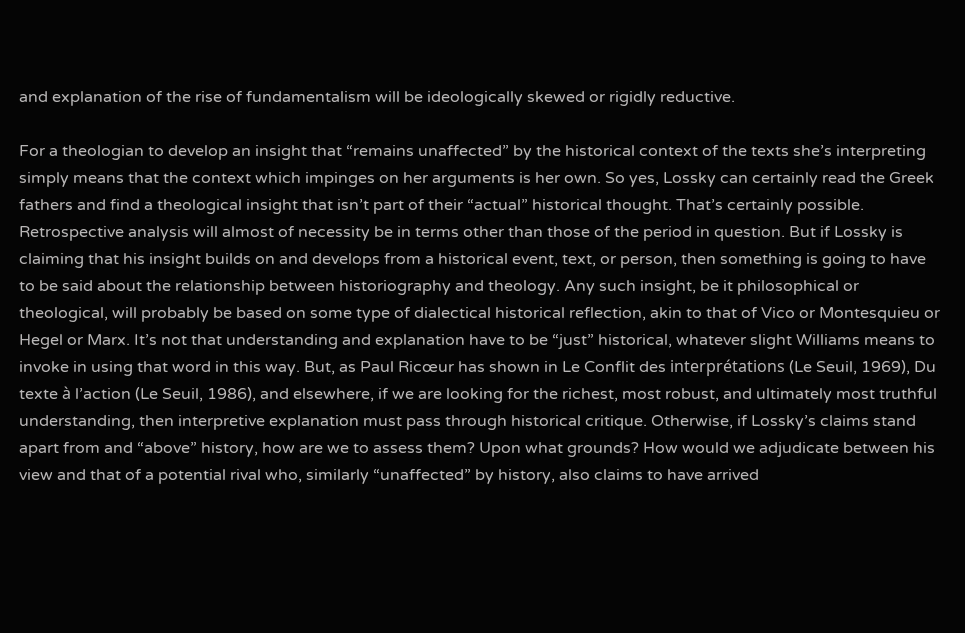and explanation of the rise of fundamentalism will be ideologically skewed or rigidly reductive.

For a theologian to develop an insight that “remains unaffected” by the historical context of the texts she’s interpreting simply means that the context which impinges on her arguments is her own. So yes, Lossky can certainly read the Greek fathers and find a theological insight that isn’t part of their “actual” historical thought. That’s certainly possible. Retrospective analysis will almost of necessity be in terms other than those of the period in question. But if Lossky is claiming that his insight builds on and develops from a historical event, text, or person, then something is going to have to be said about the relationship between historiography and theology. Any such insight, be it philosophical or theological, will probably be based on some type of dialectical historical reflection, akin to that of Vico or Montesquieu or Hegel or Marx. It’s not that understanding and explanation have to be “just” historical, whatever slight Williams means to invoke in using that word in this way. But, as Paul Ricœur has shown in Le Conflit des interprétations (Le Seuil, 1969), Du texte à l’action (Le Seuil, 1986), and elsewhere, if we are looking for the richest, most robust, and ultimately most truthful understanding, then interpretive explanation must pass through historical critique. Otherwise, if Lossky’s claims stand apart from and “above” history, how are we to assess them? Upon what grounds? How would we adjudicate between his view and that of a potential rival who, similarly “unaffected” by history, also claims to have arrived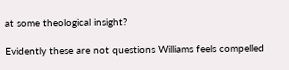at some theological insight?

Evidently these are not questions Williams feels compelled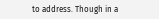to address. Though in a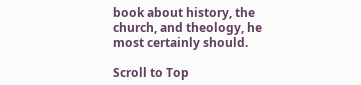book about history, the church, and theology, he most certainly should.

Scroll to Top